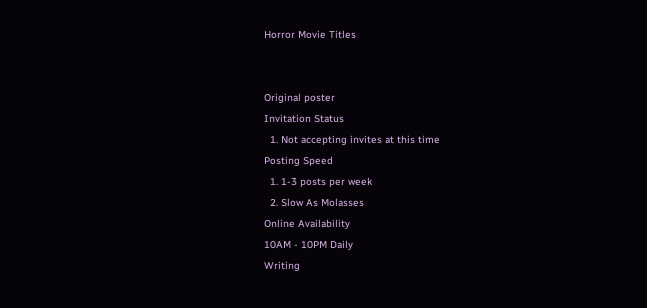Horror Movie Titles


Original poster
Invitation Status
  1. Not accepting invites at this time
Posting Speed
  1. 1-3 posts per week
  2. Slow As Molasses
Online Availability
10AM - 10PM Daily
Writing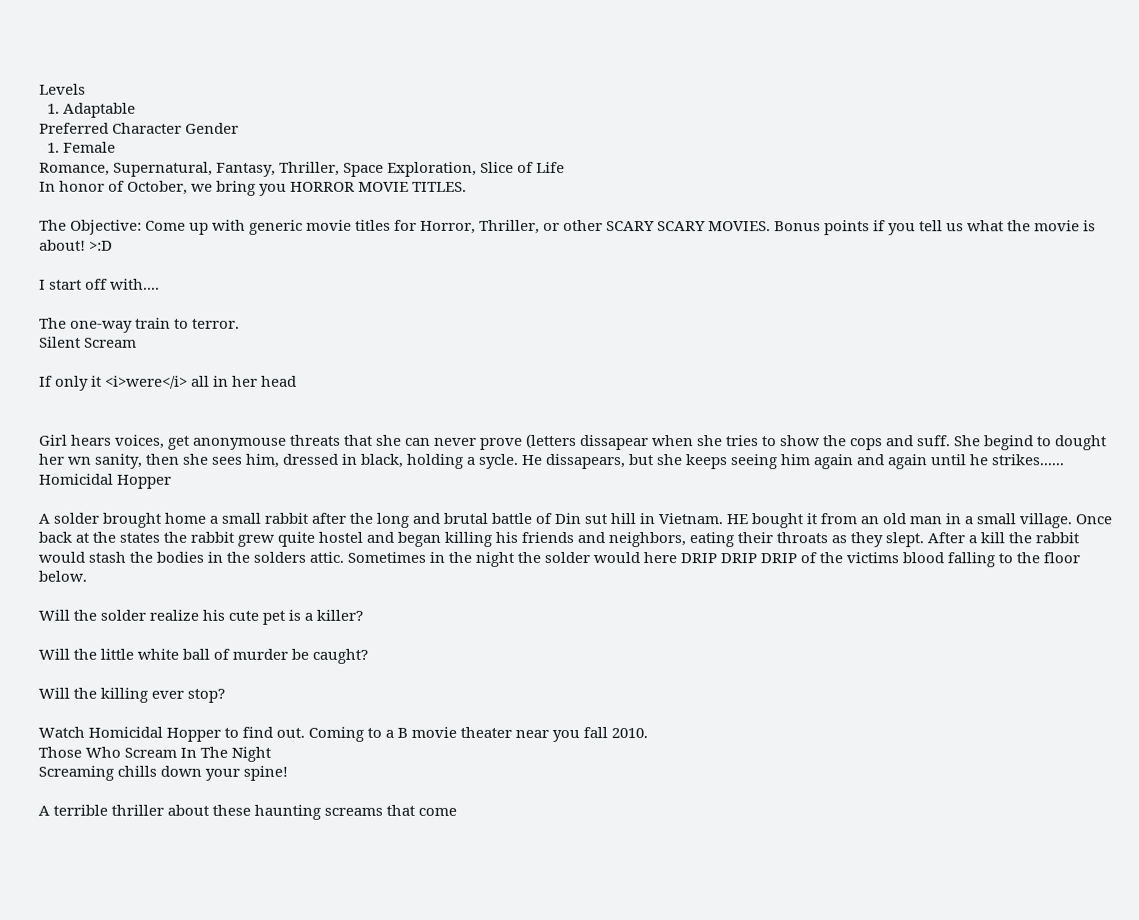Levels
  1. Adaptable
Preferred Character Gender
  1. Female
Romance, Supernatural, Fantasy, Thriller, Space Exploration, Slice of Life
In honor of October, we bring you HORROR MOVIE TITLES.

The Objective: Come up with generic movie titles for Horror, Thriller, or other SCARY SCARY MOVIES. Bonus points if you tell us what the movie is about! >:D

I start off with....

The one-way train to terror.
Silent Scream

If only it <i>were</i> all in her head


Girl hears voices, get anonymouse threats that she can never prove (letters dissapear when she tries to show the cops and suff. She begind to dought her wn sanity, then she sees him, dressed in black, holding a sycle. He dissapears, but she keeps seeing him again and again until he strikes......
Homicidal Hopper

A solder brought home a small rabbit after the long and brutal battle of Din sut hill in Vietnam. HE bought it from an old man in a small village. Once back at the states the rabbit grew quite hostel and began killing his friends and neighbors, eating their throats as they slept. After a kill the rabbit would stash the bodies in the solders attic. Sometimes in the night the solder would here DRIP DRIP DRIP of the victims blood falling to the floor below.

Will the solder realize his cute pet is a killer?

Will the little white ball of murder be caught?

Will the killing ever stop?

Watch Homicidal Hopper to find out. Coming to a B movie theater near you fall 2010.
Those Who Scream In The Night
Screaming chills down your spine!

A terrible thriller about these haunting screams that come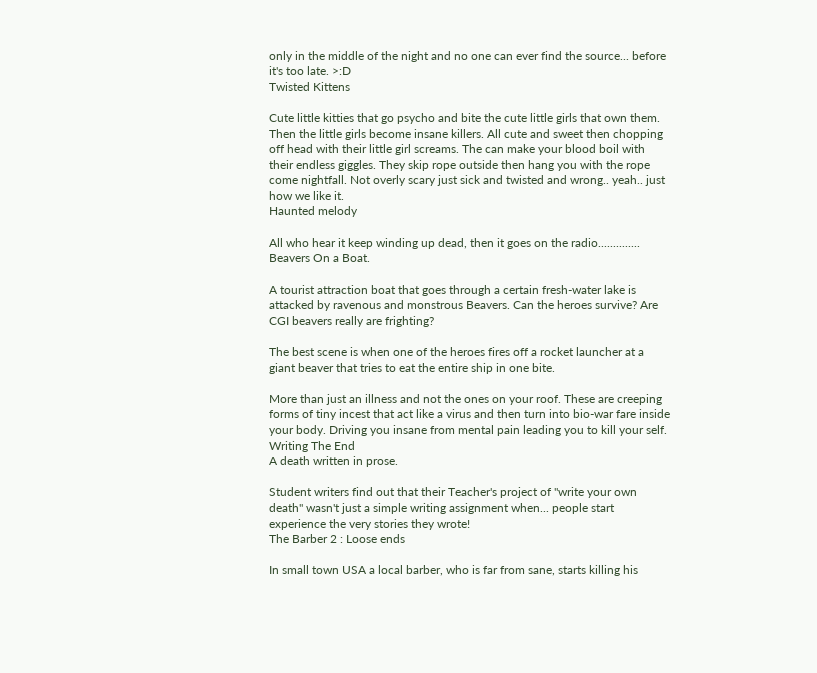only in the middle of the night and no one can ever find the source... before it's too late. >:D
Twisted Kittens

Cute little kitties that go psycho and bite the cute little girls that own them. Then the little girls become insane killers. All cute and sweet then chopping off head with their little girl screams. The can make your blood boil with their endless giggles. They skip rope outside then hang you with the rope come nightfall. Not overly scary just sick and twisted and wrong.. yeah.. just how we like it.
Haunted melody

All who hear it keep winding up dead, then it goes on the radio..............
Beavers On a Boat.

A tourist attraction boat that goes through a certain fresh-water lake is attacked by ravenous and monstrous Beavers. Can the heroes survive? Are CGI beavers really are frighting?

The best scene is when one of the heroes fires off a rocket launcher at a giant beaver that tries to eat the entire ship in one bite.

More than just an illness and not the ones on your roof. These are creeping forms of tiny incest that act like a virus and then turn into bio-war fare inside your body. Driving you insane from mental pain leading you to kill your self.
Writing The End
A death written in prose.

Student writers find out that their Teacher's project of "write your own death" wasn't just a simple writing assignment when... people start experience the very stories they wrote!
The Barber 2 : Loose ends

In small town USA a local barber, who is far from sane, starts killing his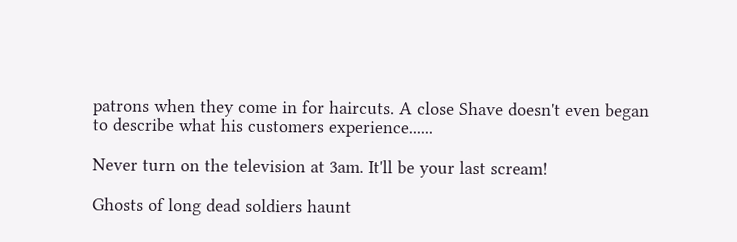patrons when they come in for haircuts. A close Shave doesn't even began to describe what his customers experience......

Never turn on the television at 3am. It'll be your last scream!

Ghosts of long dead soldiers haunt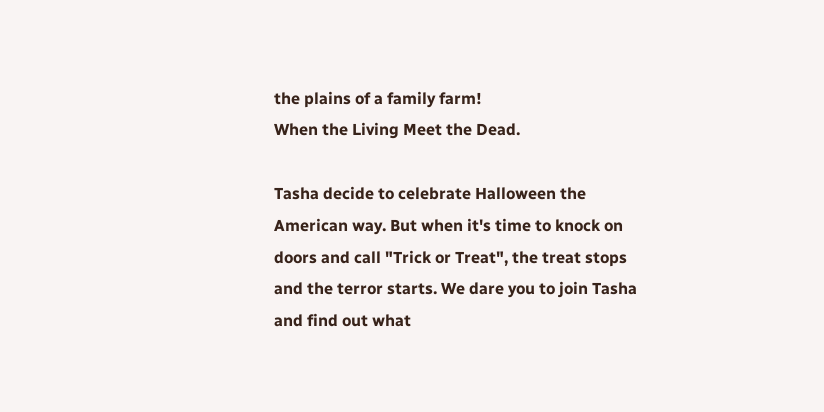the plains of a family farm!
When the Living Meet the Dead.

Tasha decide to celebrate Halloween the American way. But when it's time to knock on doors and call "Trick or Treat", the treat stops and the terror starts. We dare you to join Tasha and find out what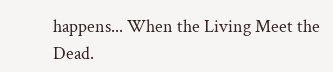happens... When the Living Meet the Dead.